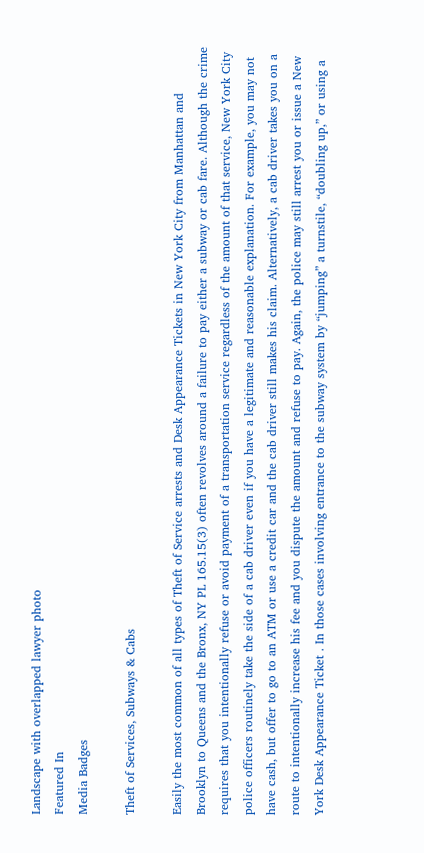Landscape with overlapped lawyer photo
Featured In
Media Badges

Theft of Services, Subways & Cabs

Easily the most common of all types of Theft of Service arrests and Desk Appearance Tickets in New York City from Manhattan and Brooklyn to Queens and the Bronx, NY PL 165.15(3) often revolves around a failure to pay either a subway or cab fare. Although the crime requires that you intentionally refuse or avoid payment of a transportation service regardless of the amount of that service, New York City police officers routinely take the side of a cab driver even if you have a legitimate and reasonable explanation. For example, you may not have cash, but offer to go to an ATM or use a credit car and the cab driver still makes his claim. Alternatively, a cab driver takes you on a route to intentionally increase his fee and you dispute the amount and refuse to pay. Again, the police may still arrest you or issue a New York Desk Appearance Ticket . In those cases involving entrance to the subway system by “jumping” a turnstile, “doubling up,” or using a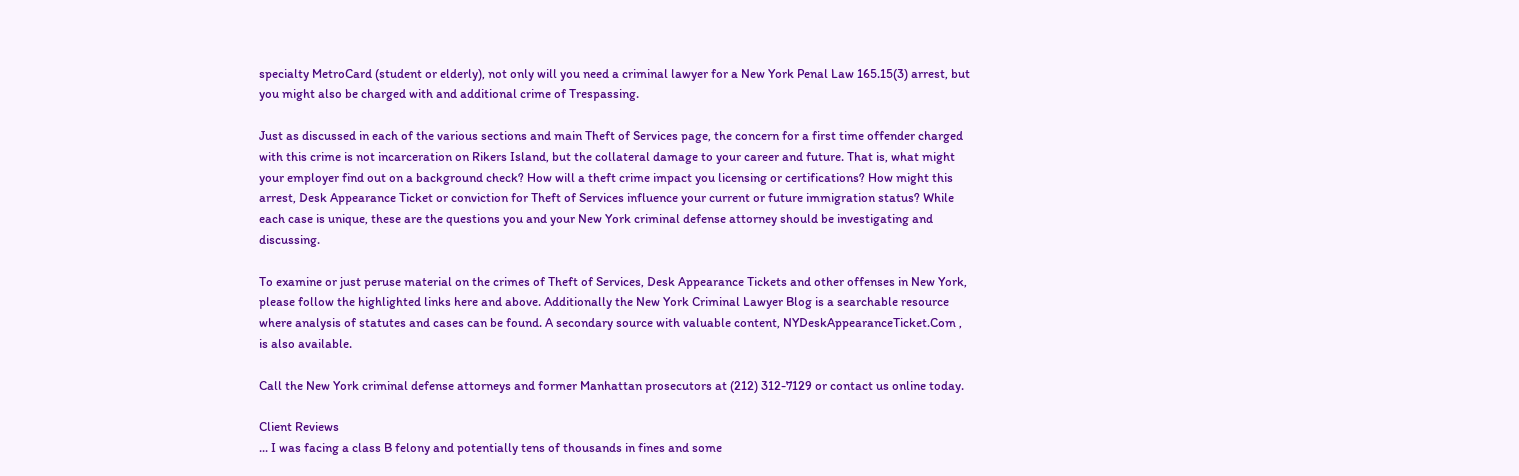specialty MetroCard (student or elderly), not only will you need a criminal lawyer for a New York Penal Law 165.15(3) arrest, but you might also be charged with and additional crime of Trespassing.

Just as discussed in each of the various sections and main Theft of Services page, the concern for a first time offender charged with this crime is not incarceration on Rikers Island, but the collateral damage to your career and future. That is, what might your employer find out on a background check? How will a theft crime impact you licensing or certifications? How might this arrest, Desk Appearance Ticket or conviction for Theft of Services influence your current or future immigration status? While each case is unique, these are the questions you and your New York criminal defense attorney should be investigating and discussing.

To examine or just peruse material on the crimes of Theft of Services, Desk Appearance Tickets and other offenses in New York, please follow the highlighted links here and above. Additionally the New York Criminal Lawyer Blog is a searchable resource where analysis of statutes and cases can be found. A secondary source with valuable content, NYDeskAppearanceTicket.Com , is also available.

Call the New York criminal defense attorneys and former Manhattan prosecutors at (212) 312-7129 or contact us online today.

Client Reviews
... I was facing a class B felony and potentially tens of thousands in fines and some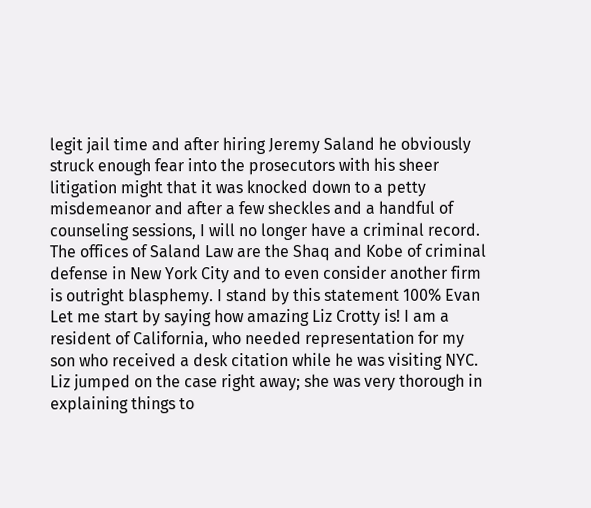legit jail time and after hiring Jeremy Saland he obviously struck enough fear into the prosecutors with his sheer litigation might that it was knocked down to a petty misdemeanor and after a few sheckles and a handful of counseling sessions, I will no longer have a criminal record. The offices of Saland Law are the Shaq and Kobe of criminal defense in New York City and to even consider another firm is outright blasphemy. I stand by this statement 100% Evan
Let me start by saying how amazing Liz Crotty is! I am a resident of California, who needed representation for my son who received a desk citation while he was visiting NYC. Liz jumped on the case right away; she was very thorough in explaining things to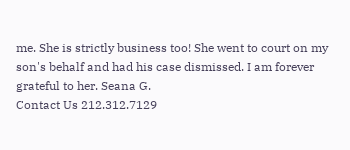me. She is strictly business too! She went to court on my son's behalf and had his case dismissed. I am forever grateful to her. Seana G.
Contact Us 212.312.7129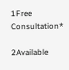1Free Consultation*

2Available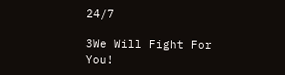24/7

3We Will Fight For You!